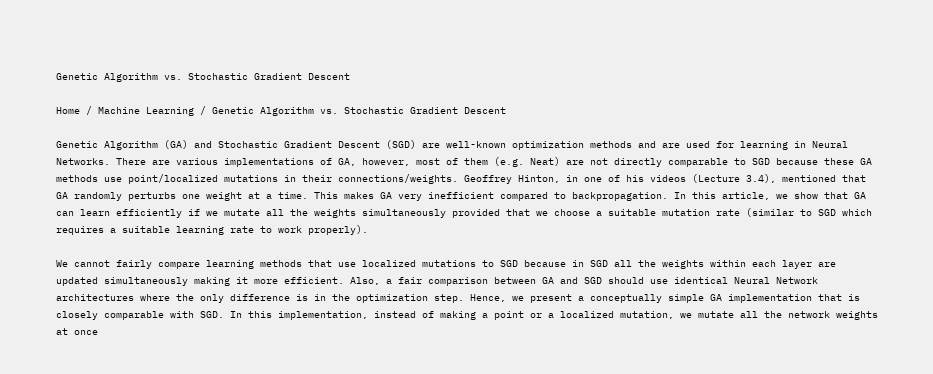Genetic Algorithm vs. Stochastic Gradient Descent

Home / Machine Learning / Genetic Algorithm vs. Stochastic Gradient Descent

Genetic Algorithm (GA) and Stochastic Gradient Descent (SGD) are well-known optimization methods and are used for learning in Neural Networks. There are various implementations of GA, however, most of them (e.g. Neat) are not directly comparable to SGD because these GA methods use point/localized mutations in their connections/weights. Geoffrey Hinton, in one of his videos (Lecture 3.4), mentioned that GA randomly perturbs one weight at a time. This makes GA very inefficient compared to backpropagation. In this article, we show that GA can learn efficiently if we mutate all the weights simultaneously provided that we choose a suitable mutation rate (similar to SGD which requires a suitable learning rate to work properly).

We cannot fairly compare learning methods that use localized mutations to SGD because in SGD all the weights within each layer are updated simultaneously making it more efficient. Also, a fair comparison between GA and SGD should use identical Neural Network architectures where the only difference is in the optimization step. Hence, we present a conceptually simple GA implementation that is closely comparable with SGD. In this implementation, instead of making a point or a localized mutation, we mutate all the network weights at once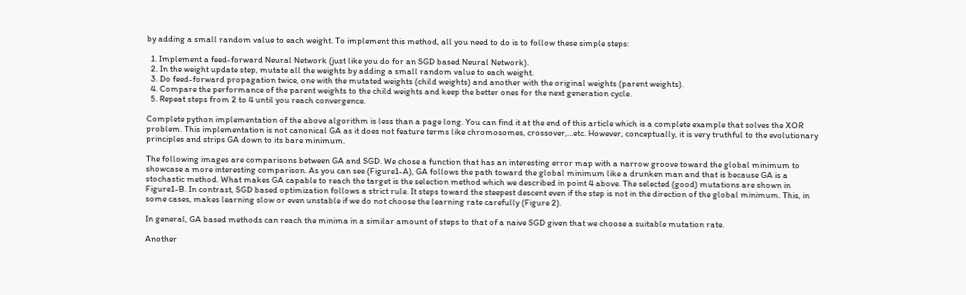by adding a small random value to each weight. To implement this method, all you need to do is to follow these simple steps:

  1. Implement a feed-forward Neural Network (just like you do for an SGD based Neural Network).
  2. In the weight update step, mutate all the weights by adding a small random value to each weight.
  3. Do feed-forward propagation twice, one with the mutated weights (child weights) and another with the original weights (parent weights).
  4. Compare the performance of the parent weights to the child weights and keep the better ones for the next generation cycle.
  5. Repeat steps from 2 to 4 until you reach convergence.

Complete python implementation of the above algorithm is less than a page long. You can find it at the end of this article which is a complete example that solves the XOR problem. This implementation is not canonical GA as it does not feature terms like chromosomes, crossover,…etc. However, conceptually, it is very truthful to the evolutionary principles and strips GA down to its bare minimum.

The following images are comparisons between GA and SGD. We chose a function that has an interesting error map with a narrow groove toward the global minimum to showcase a more interesting comparison. As you can see (Figure1-A), GA follows the path toward the global minimum like a drunken man and that is because GA is a stochastic method. What makes GA capable to reach the target is the selection method which we described in point 4 above. The selected (good) mutations are shown in Figure1-B. In contrast, SGD based optimization follows a strict rule. It steps toward the steepest descent even if the step is not in the direction of the global minimum. This, in some cases, makes learning slow or even unstable if we do not choose the learning rate carefully (Figure 2).

In general, GA based methods can reach the minima in a similar amount of steps to that of a naive SGD given that we choose a suitable mutation rate.

Another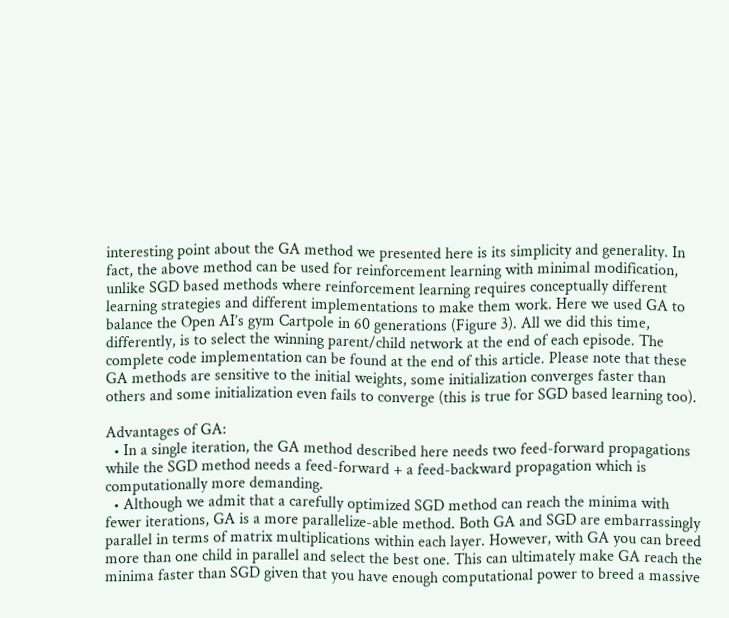interesting point about the GA method we presented here is its simplicity and generality. In fact, the above method can be used for reinforcement learning with minimal modification, unlike SGD based methods where reinforcement learning requires conceptually different learning strategies and different implementations to make them work. Here we used GA to balance the Open AI’s gym Cartpole in 60 generations (Figure 3). All we did this time, differently, is to select the winning parent/child network at the end of each episode. The complete code implementation can be found at the end of this article. Please note that these GA methods are sensitive to the initial weights, some initialization converges faster than others and some initialization even fails to converge (this is true for SGD based learning too).

Advantages of GA:
  • In a single iteration, the GA method described here needs two feed-forward propagations while the SGD method needs a feed-forward + a feed-backward propagation which is computationally more demanding.
  • Although we admit that a carefully optimized SGD method can reach the minima with fewer iterations, GA is a more parallelize-able method. Both GA and SGD are embarrassingly parallel in terms of matrix multiplications within each layer. However, with GA you can breed more than one child in parallel and select the best one. This can ultimately make GA reach the minima faster than SGD given that you have enough computational power to breed a massive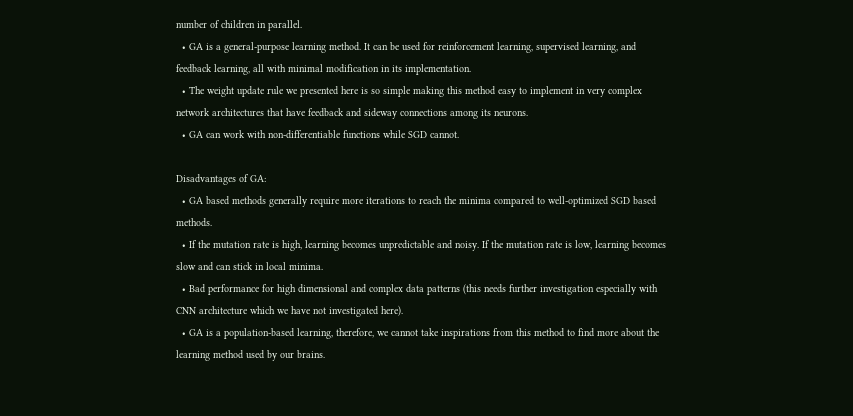number of children in parallel.
  • GA is a general-purpose learning method. It can be used for reinforcement learning, supervised learning, and feedback learning, all with minimal modification in its implementation.
  • The weight update rule we presented here is so simple making this method easy to implement in very complex network architectures that have feedback and sideway connections among its neurons.
  • GA can work with non-differentiable functions while SGD cannot.

Disadvantages of GA:
  • GA based methods generally require more iterations to reach the minima compared to well-optimized SGD based methods.
  • If the mutation rate is high, learning becomes unpredictable and noisy. If the mutation rate is low, learning becomes slow and can stick in local minima.
  • Bad performance for high dimensional and complex data patterns (this needs further investigation especially with CNN architecture which we have not investigated here).
  • GA is a population-based learning, therefore, we cannot take inspirations from this method to find more about the learning method used by our brains.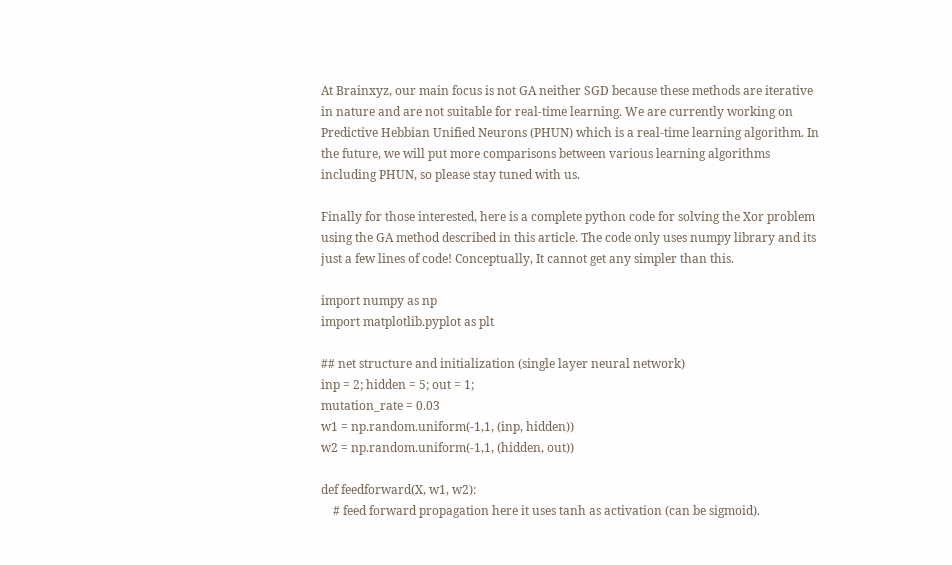At Brainxyz, our main focus is not GA neither SGD because these methods are iterative in nature and are not suitable for real-time learning. We are currently working on Predictive Hebbian Unified Neurons (PHUN) which is a real-time learning algorithm. In the future, we will put more comparisons between various learning algorithms including PHUN, so please stay tuned with us.

Finally for those interested, here is a complete python code for solving the Xor problem using the GA method described in this article. The code only uses numpy library and its just a few lines of code! Conceptually, It cannot get any simpler than this.

import numpy as np
import matplotlib.pyplot as plt

## net structure and initialization (single layer neural network)
inp = 2; hidden = 5; out = 1;
mutation_rate = 0.03
w1 = np.random.uniform(-1,1, (inp, hidden))
w2 = np.random.uniform(-1,1, (hidden, out))

def feedforward(X, w1, w2):
    # feed forward propagation here it uses tanh as activation (can be sigmoid).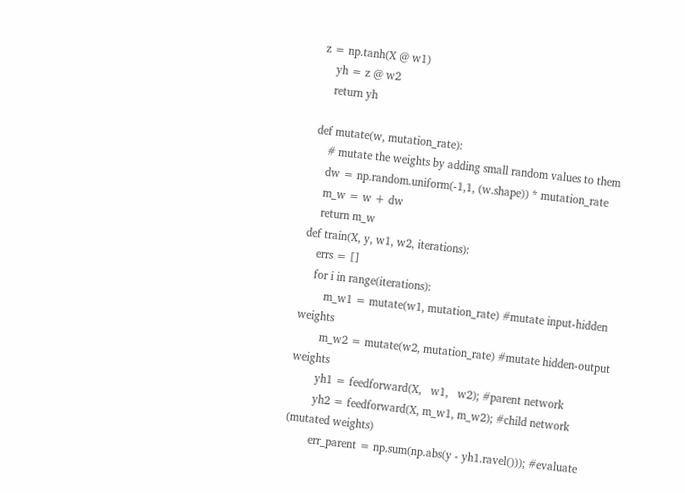z = np.tanh(X @ w1)
    yh = z @ w2
    return yh

def mutate(w, mutation_rate):
    # mutate the weights by adding small random values to them
    dw = np.random.uniform(-1,1, (w.shape)) * mutation_rate
    m_w = w + dw
    return m_w
def train(X, y, w1, w2, iterations):
    errs = []
    for i in range(iterations):
        m_w1 = mutate(w1, mutation_rate) #mutate input-hidden weights
        m_w2 = mutate(w2, mutation_rate) #mutate hidden-output weights
        yh1 = feedforward(X,   w1,   w2); #parent network
        yh2 = feedforward(X, m_w1, m_w2); #child network (mutated weights)
        err_parent = np.sum(np.abs(y - yh1.ravel())); #evaluate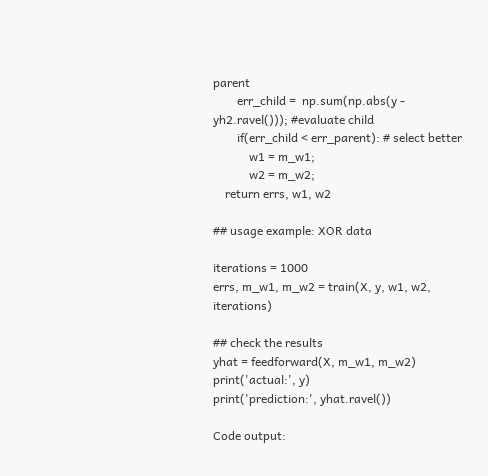parent
        err_child =  np.sum(np.abs(y - yh2.ravel())); #evaluate child
        if(err_child < err_parent): # select better
            w1 = m_w1;
            w2 = m_w2;
    return errs, w1, w2

## usage example: XOR data

iterations = 1000
errs, m_w1, m_w2 = train(X, y, w1, w2, iterations)

## check the results
yhat = feedforward(X, m_w1, m_w2)
print('actual:', y)
print('prediction:', yhat.ravel())

Code output: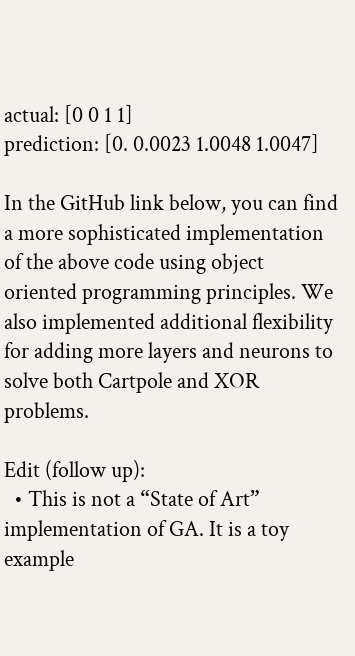actual: [0 0 1 1]
prediction: [0. 0.0023 1.0048 1.0047]

In the GitHub link below, you can find a more sophisticated implementation of the above code using object oriented programming principles. We also implemented additional flexibility for adding more layers and neurons to solve both Cartpole and XOR problems.

Edit (follow up):
  • This is not a “State of Art” implementation of GA. It is a toy example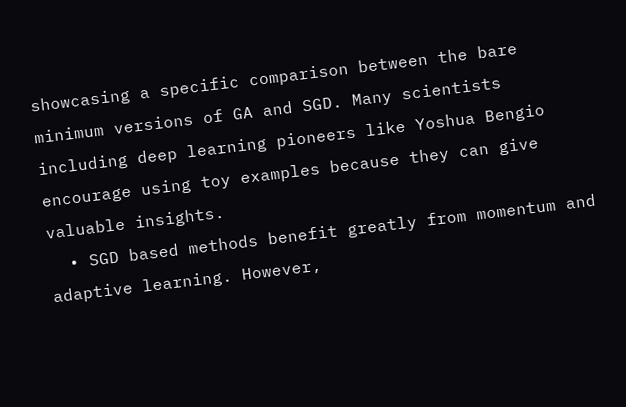showcasing a specific comparison between the bare minimum versions of GA and SGD. Many scientists including deep learning pioneers like Yoshua Bengio encourage using toy examples because they can give valuable insights.
  • SGD based methods benefit greatly from momentum and adaptive learning. However,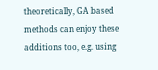theoretically, GA based methods can enjoy these additions too, e.g. using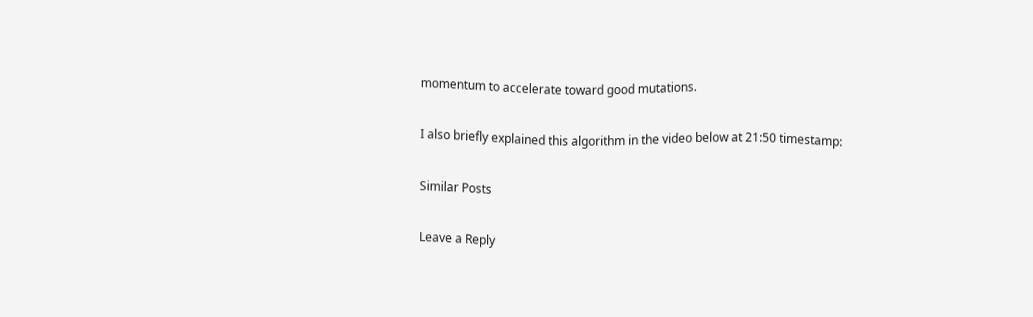momentum to accelerate toward good mutations.

I also briefly explained this algorithm in the video below at 21:50 timestamp:

Similar Posts

Leave a Reply